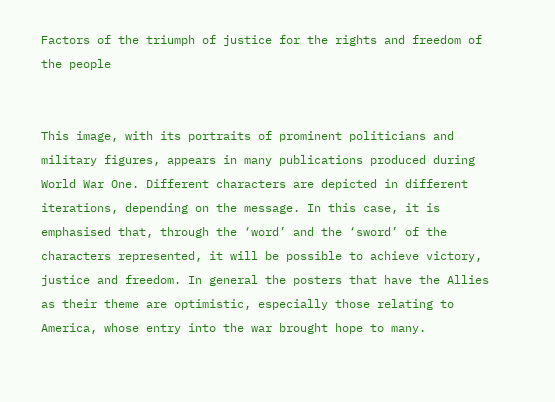Factors of the triumph of justice for the rights and freedom of the people


This image, with its portraits of prominent politicians and military figures, appears in many publications produced during World War One. Different characters are depicted in different iterations, depending on the message. In this case, it is emphasised that, through the ‘word’ and the ‘sword’ of the characters represented, it will be possible to achieve victory, justice and freedom. In general the posters that have the Allies as their theme are optimistic, especially those relating to America, whose entry into the war brought hope to many.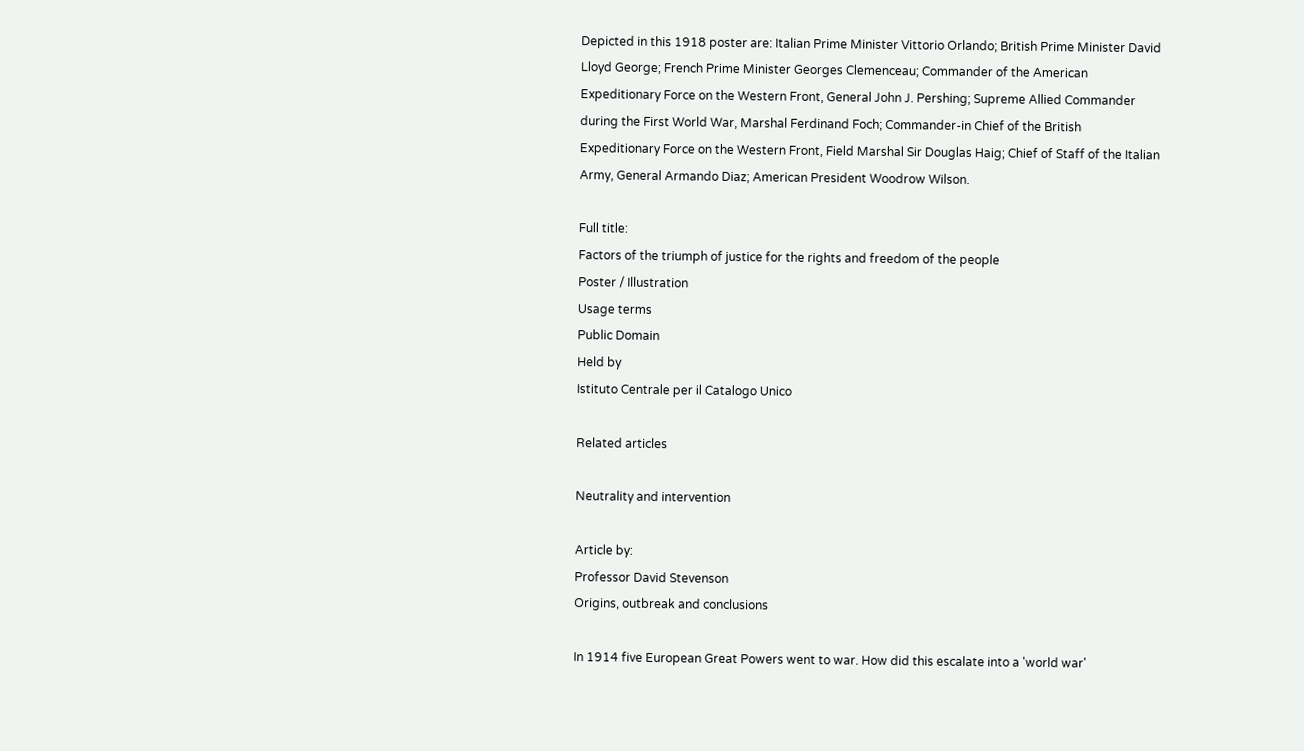Depicted in this 1918 poster are: Italian Prime Minister Vittorio Orlando; British Prime Minister David Lloyd George; French Prime Minister Georges Clemenceau; Commander of the American Expeditionary Force on the Western Front, General John J. Pershing; Supreme Allied Commander during the First World War, Marshal Ferdinand Foch; Commander-in Chief of the British Expeditionary Force on the Western Front, Field Marshal Sir Douglas Haig; Chief of Staff of the Italian Army, General Armando Diaz; American President Woodrow Wilson.

Full title:
Factors of the triumph of justice for the rights and freedom of the people
Poster / Illustration
Usage terms
Public Domain
Held by
Istituto Centrale per il Catalogo Unico

Related articles

Neutrality and intervention

Article by:
Professor David Stevenson
Origins, outbreak and conclusions

In 1914 five European Great Powers went to war. How did this escalate into a 'world war'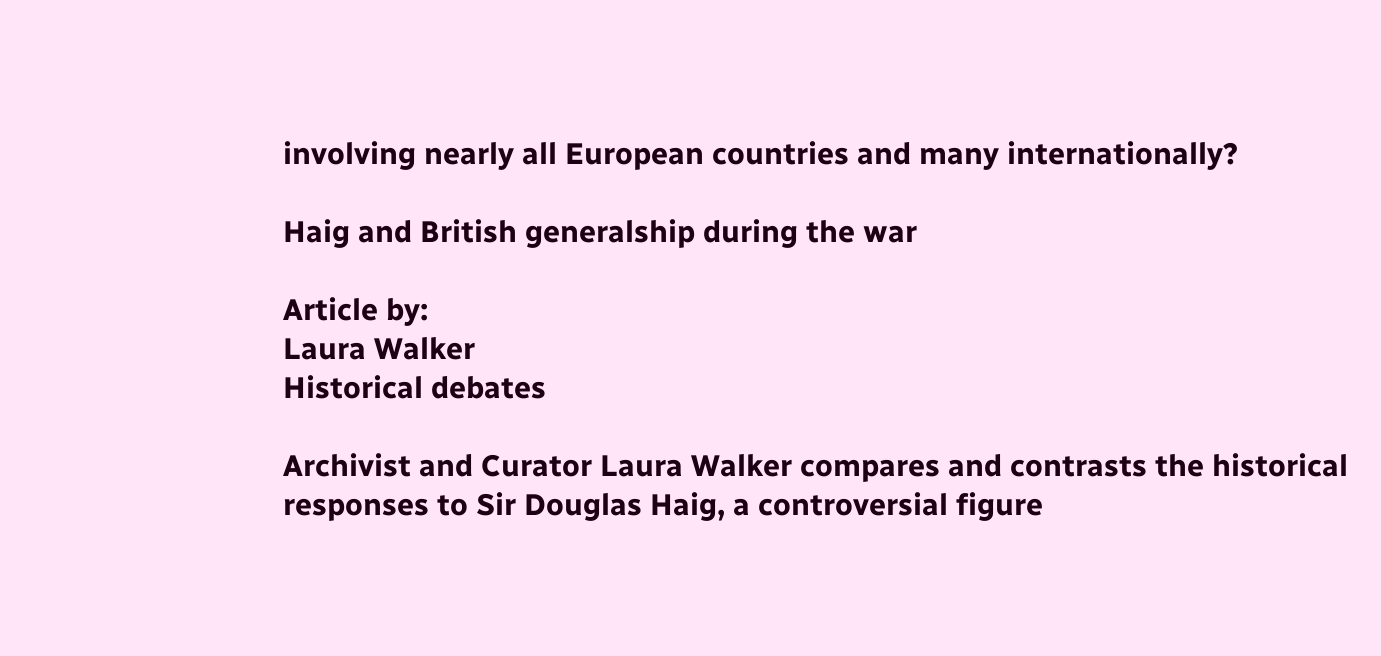involving nearly all European countries and many internationally?

Haig and British generalship during the war

Article by:
Laura Walker
Historical debates

Archivist and Curator Laura Walker compares and contrasts the historical responses to Sir Douglas Haig, a controversial figure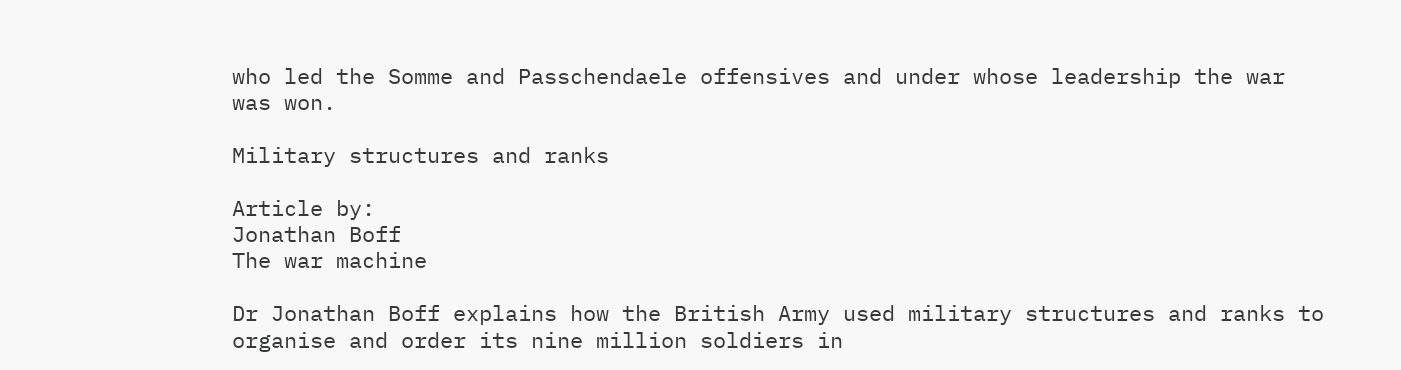who led the Somme and Passchendaele offensives and under whose leadership the war was won.

Military structures and ranks

Article by:
Jonathan Boff
The war machine

Dr Jonathan Boff explains how the British Army used military structures and ranks to organise and order its nine million soldiers in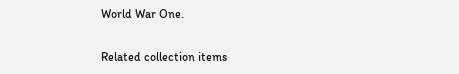World War One.

Related collection items